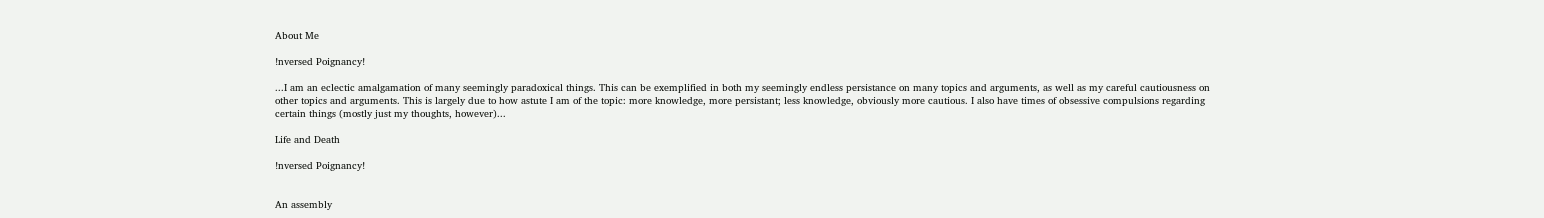About Me

!nversed Poignancy!

...I am an eclectic amalgamation of many seemingly paradoxical things. This can be exemplified in both my seemingly endless persistance on many topics and arguments, as well as my careful cautiousness on other topics and arguments. This is largely due to how astute I am of the topic: more knowledge, more persistant; less knowledge, obviously more cautious. I also have times of obsessive compulsions regarding certain things (mostly just my thoughts, however)...

Life and Death

!nversed Poignancy!


An assembly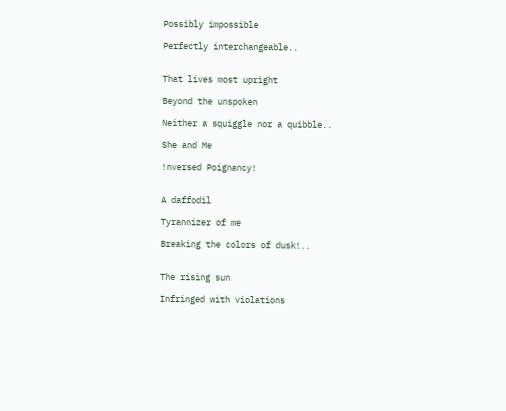Possibly impossible

Perfectly interchangeable..


That lives most upright

Beyond the unspoken

Neither a squiggle nor a quibble..

She and Me

!nversed Poignancy!


A daffodil

Tyrannizer of me

Breaking the colors of dusk!..


The rising sun

Infringed with violations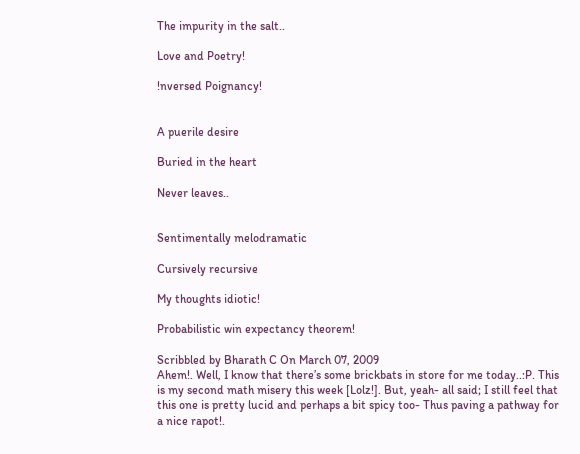The impurity in the salt..

Love and Poetry!

!nversed Poignancy!


A puerile desire

Buried in the heart

Never leaves..


Sentimentally melodramatic

Cursively recursive

My thoughts idiotic!

Probabilistic win expectancy theorem!

Scribbled by Bharath C On March 07, 2009
Ahem!. Well, I know that there’s some brickbats in store for me today..:P. This is my second math misery this week [Lolz!]. But, yeah- all said; I still feel that this one is pretty lucid and perhaps a bit spicy too- Thus paving a pathway for a nice rapot!.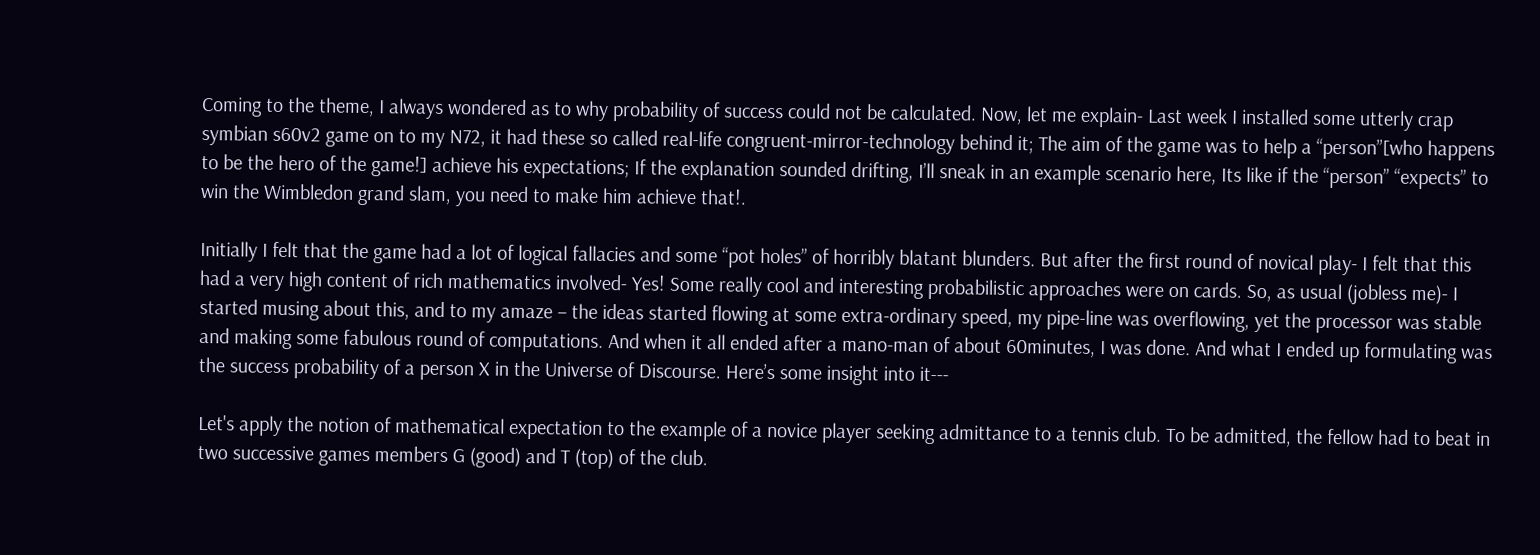Coming to the theme, I always wondered as to why probability of success could not be calculated. Now, let me explain- Last week I installed some utterly crap symbian s60v2 game on to my N72, it had these so called real-life congruent-mirror-technology behind it; The aim of the game was to help a “person”[who happens to be the hero of the game!] achieve his expectations; If the explanation sounded drifting, I’ll sneak in an example scenario here, Its like if the “person” “expects” to win the Wimbledon grand slam, you need to make him achieve that!.

Initially I felt that the game had a lot of logical fallacies and some “pot holes” of horribly blatant blunders. But after the first round of novical play- I felt that this had a very high content of rich mathematics involved- Yes! Some really cool and interesting probabilistic approaches were on cards. So, as usual (jobless me)- I started musing about this, and to my amaze – the ideas started flowing at some extra-ordinary speed, my pipe-line was overflowing, yet the processor was stable and making some fabulous round of computations. And when it all ended after a mano-man of about 60minutes, I was done. And what I ended up formulating was the success probability of a person X in the Universe of Discourse. Here’s some insight into it---

Let's apply the notion of mathematical expectation to the example of a novice player seeking admittance to a tennis club. To be admitted, the fellow had to beat in two successive games members G (good) and T (top) of the club.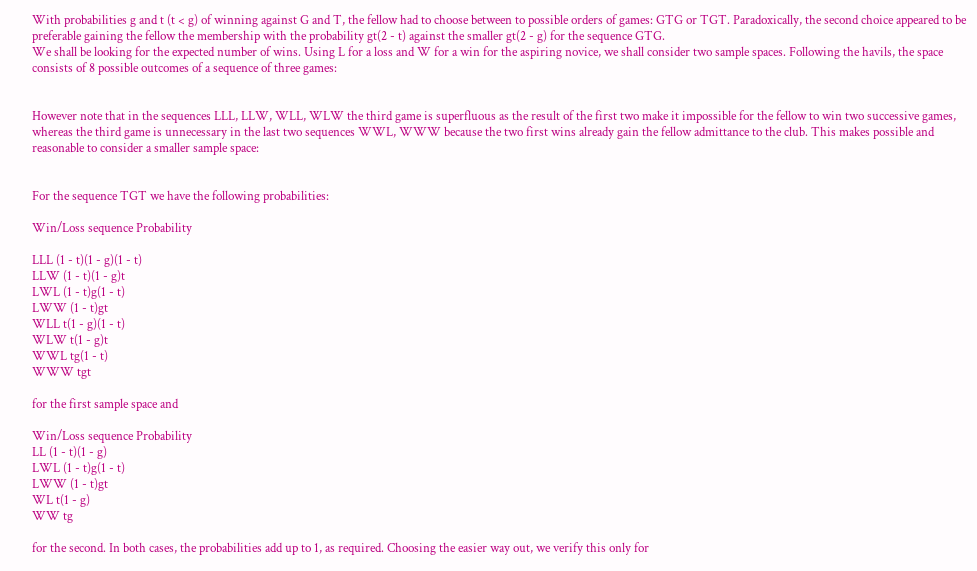With probabilities g and t (t < g) of winning against G and T, the fellow had to choose between to possible orders of games: GTG or TGT. Paradoxically, the second choice appeared to be preferable gaining the fellow the membership with the probability gt(2 - t) against the smaller gt(2 - g) for the sequence GTG.
We shall be looking for the expected number of wins. Using L for a loss and W for a win for the aspiring novice, we shall consider two sample spaces. Following the havils, the space consists of 8 possible outcomes of a sequence of three games:


However note that in the sequences LLL, LLW, WLL, WLW the third game is superfluous as the result of the first two make it impossible for the fellow to win two successive games, whereas the third game is unnecessary in the last two sequences WWL, WWW because the two first wins already gain the fellow admittance to the club. This makes possible and reasonable to consider a smaller sample space:


For the sequence TGT we have the following probabilities:

Win/Loss sequence Probability

LLL (1 - t)(1 - g)(1 - t)
LLW (1 - t)(1 - g)t
LWL (1 - t)g(1 - t)
LWW (1 - t)gt
WLL t(1 - g)(1 - t)
WLW t(1 - g)t
WWL tg(1 - t)
WWW tgt

for the first sample space and

Win/Loss sequence Probability
LL (1 - t)(1 - g)
LWL (1 - t)g(1 - t)
LWW (1 - t)gt
WL t(1 - g)
WW tg

for the second. In both cases, the probabilities add up to 1, as required. Choosing the easier way out, we verify this only for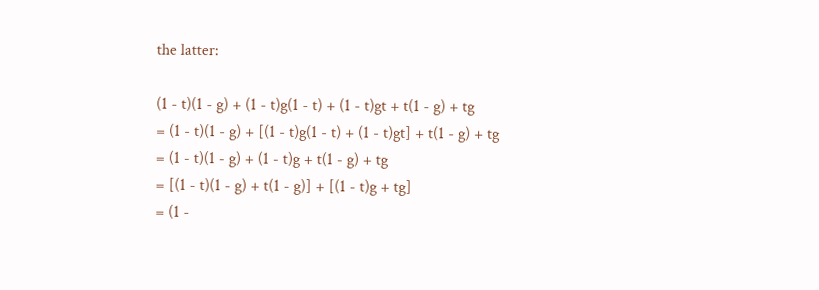the latter:

(1 - t)(1 - g) + (1 - t)g(1 - t) + (1 - t)gt + t(1 - g) + tg
= (1 - t)(1 - g) + [(1 - t)g(1 - t) + (1 - t)gt] + t(1 - g) + tg
= (1 - t)(1 - g) + (1 - t)g + t(1 - g) + tg
= [(1 - t)(1 - g) + t(1 - g)] + [(1 - t)g + tg]
= (1 -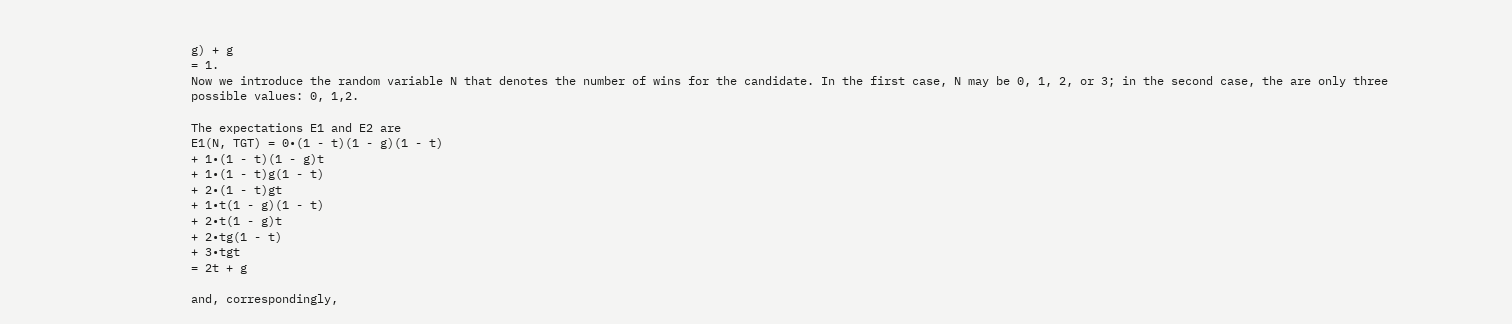g) + g
= 1.
Now we introduce the random variable N that denotes the number of wins for the candidate. In the first case, N may be 0, 1, 2, or 3; in the second case, the are only three possible values: 0, 1,2.

The expectations E1 and E2 are
E1(N, TGT) = 0•(1 - t)(1 - g)(1 - t)
+ 1•(1 - t)(1 - g)t
+ 1•(1 - t)g(1 - t)
+ 2•(1 - t)gt
+ 1•t(1 - g)(1 - t)
+ 2•t(1 - g)t
+ 2•tg(1 - t)
+ 3•tgt
= 2t + g

and, correspondingly,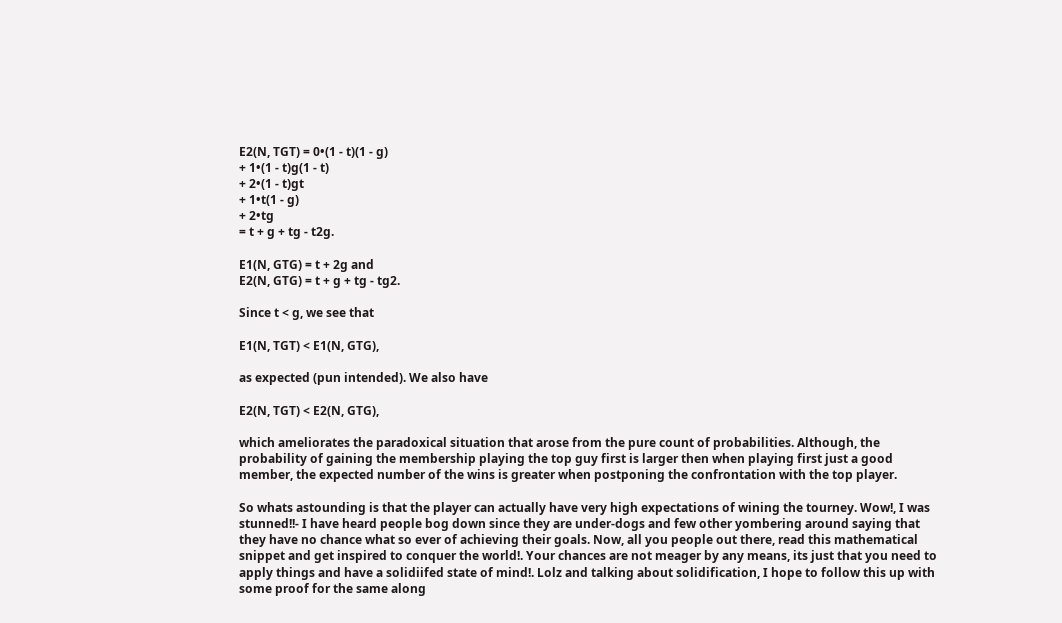E2(N, TGT) = 0•(1 - t)(1 - g)
+ 1•(1 - t)g(1 - t)
+ 2•(1 - t)gt
+ 1•t(1 - g)
+ 2•tg
= t + g + tg - t2g.

E1(N, GTG) = t + 2g and
E2(N, GTG) = t + g + tg - tg2.

Since t < g, we see that

E1(N, TGT) < E1(N, GTG),

as expected (pun intended). We also have

E2(N, TGT) < E2(N, GTG),

which ameliorates the paradoxical situation that arose from the pure count of probabilities. Although, the probability of gaining the membership playing the top guy first is larger then when playing first just a good member, the expected number of the wins is greater when postponing the confrontation with the top player.

So whats astounding is that the player can actually have very high expectations of wining the tourney. Wow!, I was stunned!!- I have heard people bog down since they are under-dogs and few other yombering around saying that they have no chance what so ever of achieving their goals. Now, all you people out there, read this mathematical snippet and get inspired to conquer the world!. Your chances are not meager by any means, its just that you need to apply things and have a solidiifed state of mind!. Lolz and talking about solidification, I hope to follow this up with some proof for the same along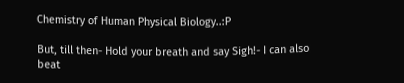Chemistry of Human Physical Biology..:P

But, till then- Hold your breath and say Sigh!- I can also beat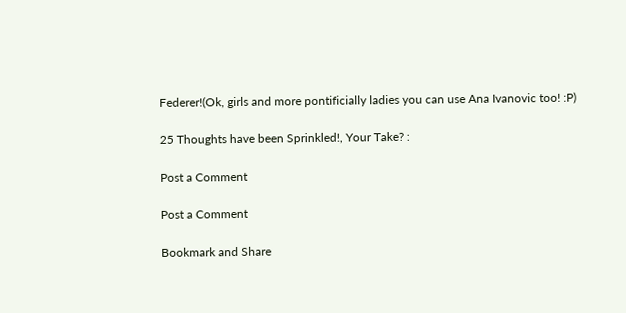Federer!(Ok, girls and more pontificially ladies you can use Ana Ivanovic too! :P)

25 Thoughts have been Sprinkled!, Your Take? :

Post a Comment

Post a Comment

Bookmark and Share